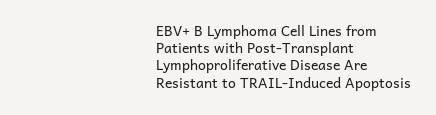EBV+ B Lymphoma Cell Lines from Patients with Post-Transplant Lymphoproliferative Disease Are Resistant to TRAIL-Induced Apoptosis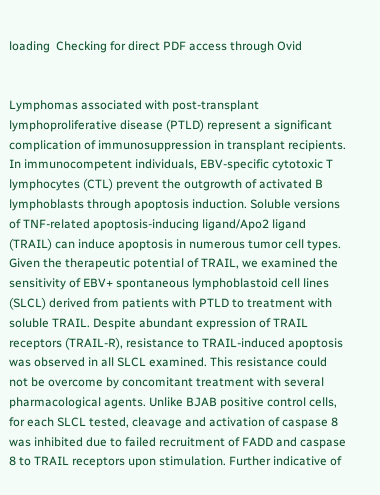loading  Checking for direct PDF access through Ovid


Lymphomas associated with post-transplant lymphoproliferative disease (PTLD) represent a significant complication of immunosuppression in transplant recipients. In immunocompetent individuals, EBV-specific cytotoxic T lymphocytes (CTL) prevent the outgrowth of activated B lymphoblasts through apoptosis induction. Soluble versions of TNF-related apoptosis-inducing ligand/Apo2 ligand (TRAIL) can induce apoptosis in numerous tumor cell types. Given the therapeutic potential of TRAIL, we examined the sensitivity of EBV+ spontaneous lymphoblastoid cell lines (SLCL) derived from patients with PTLD to treatment with soluble TRAIL. Despite abundant expression of TRAIL receptors (TRAIL-R), resistance to TRAIL-induced apoptosis was observed in all SLCL examined. This resistance could not be overcome by concomitant treatment with several pharmacological agents. Unlike BJAB positive control cells, for each SLCL tested, cleavage and activation of caspase 8 was inhibited due to failed recruitment of FADD and caspase 8 to TRAIL receptors upon stimulation. Further indicative of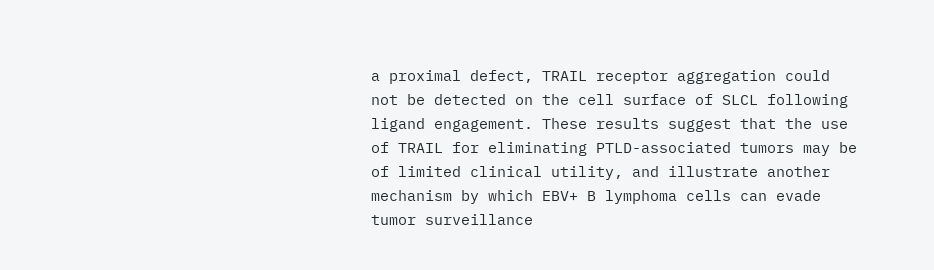a proximal defect, TRAIL receptor aggregation could not be detected on the cell surface of SLCL following ligand engagement. These results suggest that the use of TRAIL for eliminating PTLD-associated tumors may be of limited clinical utility, and illustrate another mechanism by which EBV+ B lymphoma cells can evade tumor surveillance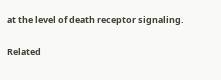at the level of death receptor signaling.

Related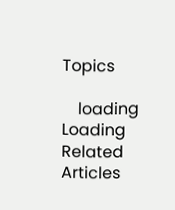Topics

    loading  Loading Related Articles